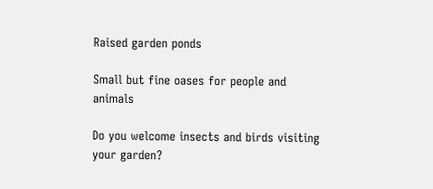Raised garden ponds

Small but fine oases for people and animals

Do you welcome insects and birds visiting your garden?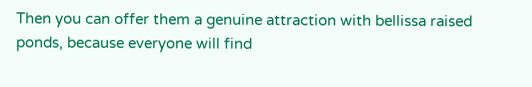Then you can offer them a genuine attraction with bellissa raised ponds, because everyone will find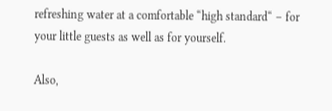refreshing water at a comfortable “high standard“ – for your little guests as well as for yourself.

Also,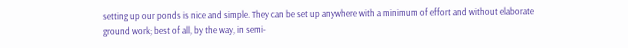setting up our ponds is nice and simple. They can be set up anywhere with a minimum of effort and without elaborate ground work; best of all, by the way, in semi-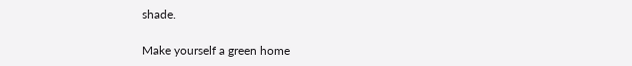shade.

Make yourself a green home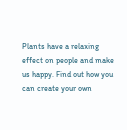Plants have a relaxing effect on people and make us happy. Find out how you can create your own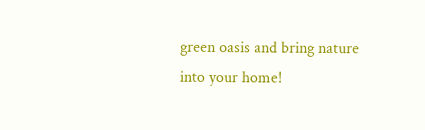green oasis and bring nature into your home!